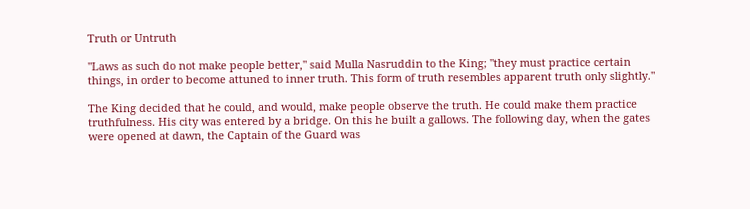Truth or Untruth

"Laws as such do not make people better," said Mulla Nasruddin to the King; "they must practice certain things, in order to become attuned to inner truth. This form of truth resembles apparent truth only slightly."

The King decided that he could, and would, make people observe the truth. He could make them practice truthfulness. His city was entered by a bridge. On this he built a gallows. The following day, when the gates were opened at dawn, the Captain of the Guard was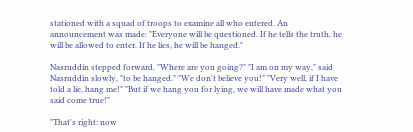stationed with a squad of troops to examine all who entered. An announcement was made: "Everyone will be questioned. If he tells the truth, he will be allowed to enter. If he lies, he will be hanged."

Nasruddin stepped forward. "Where are you going?" "I am on my way," said Nasruddin slowly, "to be hanged." "We don't believe you!" "Very well, if I have told a lie, hang me!" "But if we hang you for lying, we will have made what you said come true!"

"That's right: now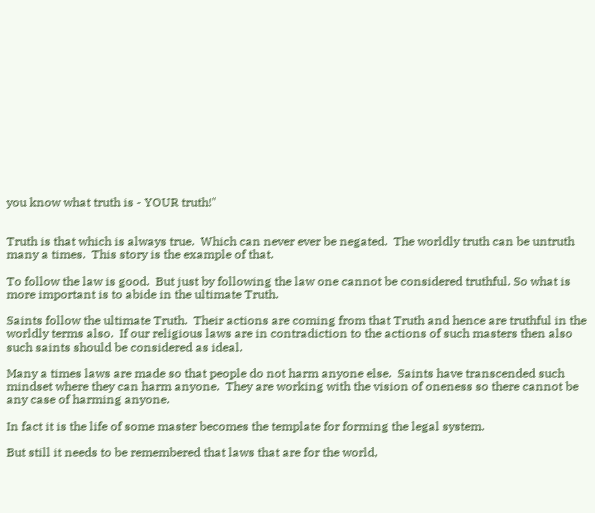you know what truth is - YOUR truth!"


Truth is that which is always true.  Which can never ever be negated.  The worldly truth can be untruth many a times.  This story is the example of that.

To follow the law is good.  But just by following the law one cannot be considered truthful. So what is more important is to abide in the ultimate Truth.

Saints follow the ultimate Truth.  Their actions are coming from that Truth and hence are truthful in the worldly terms also.  If our religious laws are in contradiction to the actions of such masters then also such saints should be considered as ideal.

Many a times laws are made so that people do not harm anyone else.  Saints have transcended such mindset where they can harm anyone.  They are working with the vision of oneness so there cannot be any case of harming anyone.

In fact it is the life of some master becomes the template for forming the legal system.

But still it needs to be remembered that laws that are for the world,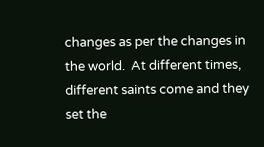changes as per the changes in the world.  At different times, different saints come and they set the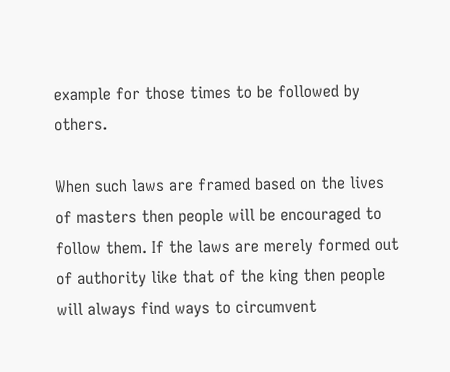example for those times to be followed by others.

When such laws are framed based on the lives of masters then people will be encouraged to follow them. If the laws are merely formed out of authority like that of the king then people will always find ways to circumvent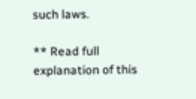such laws.

** Read full explanation of this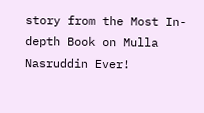story from the Most In-depth Book on Mulla Nasruddin Ever!